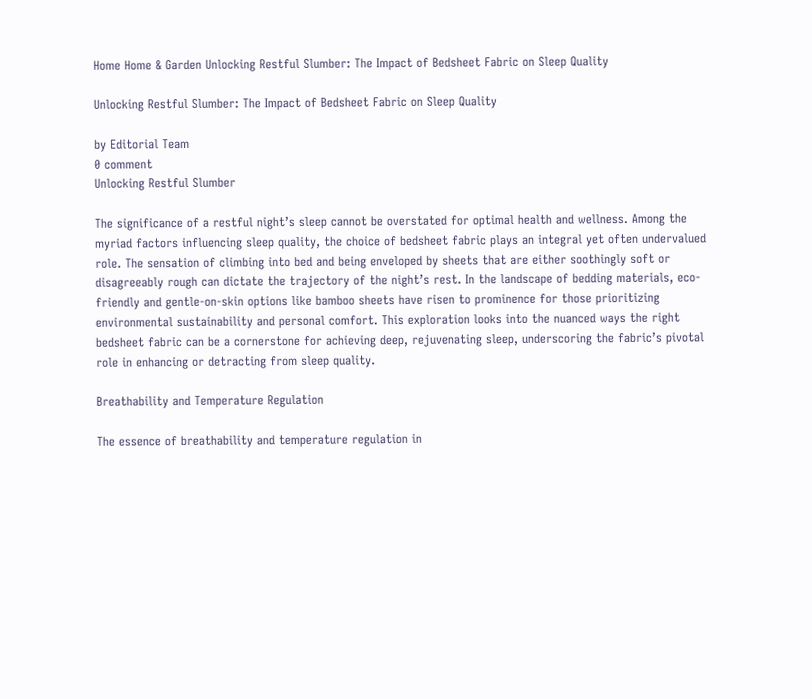Home Home & Garden Unlocking Restful Slumber: The Impact of Bedsheet Fabric on Sleep Quality

Unlocking Restful Slumber: The Impact of Bedsheet Fabric on Sleep Quality

by Editorial Team
0 comment
Unlocking Restful Slumber

The significance of a restful night’s sleep cannot be overstated for optimal health and wellness. Among the myriad factors influencing sleep quality, the choice of bedsheet fabric plays an integral yet often undervalued role. The sensation of climbing into bed and being enveloped by sheets that are either soothingly soft or disagreeably rough can dictate the trajectory of the night’s rest. In the landscape of bedding materials, eco-friendly and gentle-on-skin options like bamboo sheets have risen to prominence for those prioritizing environmental sustainability and personal comfort. This exploration looks into the nuanced ways the right bedsheet fabric can be a cornerstone for achieving deep, rejuvenating sleep, underscoring the fabric’s pivotal role in enhancing or detracting from sleep quality.

Breathability and Temperature Regulation

The essence of breathability and temperature regulation in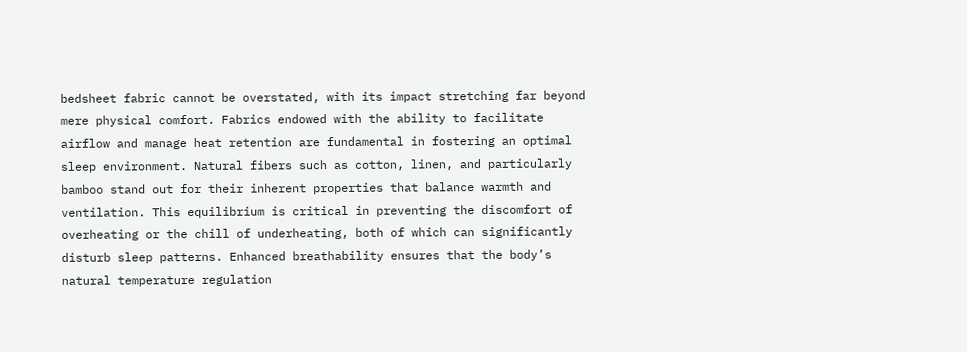bedsheet fabric cannot be overstated, with its impact stretching far beyond mere physical comfort. Fabrics endowed with the ability to facilitate airflow and manage heat retention are fundamental in fostering an optimal sleep environment. Natural fibers such as cotton, linen, and particularly bamboo stand out for their inherent properties that balance warmth and ventilation. This equilibrium is critical in preventing the discomfort of overheating or the chill of underheating, both of which can significantly disturb sleep patterns. Enhanced breathability ensures that the body’s natural temperature regulation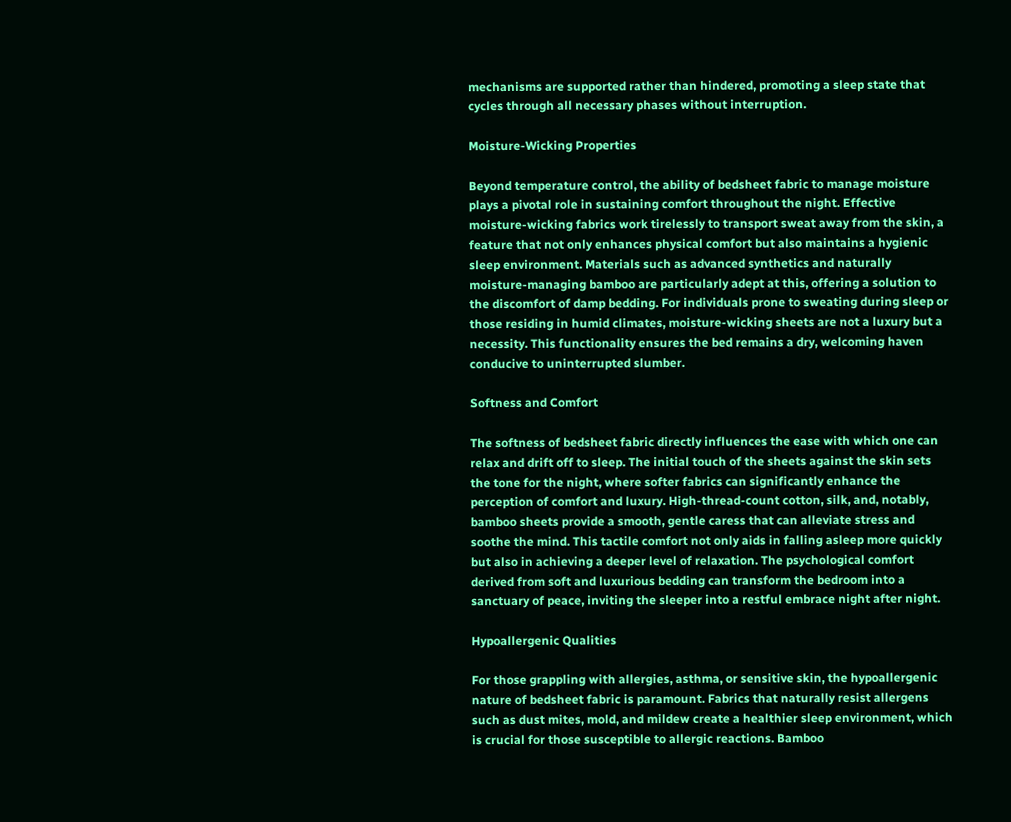mechanisms are supported rather than hindered, promoting a sleep state that cycles through all necessary phases without interruption.

Moisture-Wicking Properties

Beyond temperature control, the ability of bedsheet fabric to manage moisture plays a pivotal role in sustaining comfort throughout the night. Effective moisture-wicking fabrics work tirelessly to transport sweat away from the skin, a feature that not only enhances physical comfort but also maintains a hygienic sleep environment. Materials such as advanced synthetics and naturally moisture-managing bamboo are particularly adept at this, offering a solution to the discomfort of damp bedding. For individuals prone to sweating during sleep or those residing in humid climates, moisture-wicking sheets are not a luxury but a necessity. This functionality ensures the bed remains a dry, welcoming haven conducive to uninterrupted slumber.

Softness and Comfort

The softness of bedsheet fabric directly influences the ease with which one can relax and drift off to sleep. The initial touch of the sheets against the skin sets the tone for the night, where softer fabrics can significantly enhance the perception of comfort and luxury. High-thread-count cotton, silk, and, notably, bamboo sheets provide a smooth, gentle caress that can alleviate stress and soothe the mind. This tactile comfort not only aids in falling asleep more quickly but also in achieving a deeper level of relaxation. The psychological comfort derived from soft and luxurious bedding can transform the bedroom into a sanctuary of peace, inviting the sleeper into a restful embrace night after night.

Hypoallergenic Qualities

For those grappling with allergies, asthma, or sensitive skin, the hypoallergenic nature of bedsheet fabric is paramount. Fabrics that naturally resist allergens such as dust mites, mold, and mildew create a healthier sleep environment, which is crucial for those susceptible to allergic reactions. Bamboo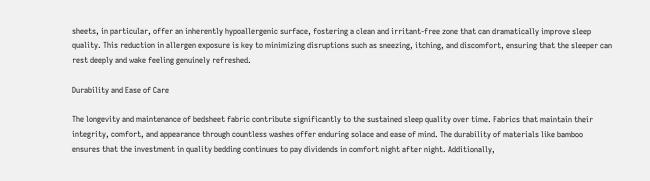sheets, in particular, offer an inherently hypoallergenic surface, fostering a clean and irritant-free zone that can dramatically improve sleep quality. This reduction in allergen exposure is key to minimizing disruptions such as sneezing, itching, and discomfort, ensuring that the sleeper can rest deeply and wake feeling genuinely refreshed.

Durability and Ease of Care

The longevity and maintenance of bedsheet fabric contribute significantly to the sustained sleep quality over time. Fabrics that maintain their integrity, comfort, and appearance through countless washes offer enduring solace and ease of mind. The durability of materials like bamboo ensures that the investment in quality bedding continues to pay dividends in comfort night after night. Additionally,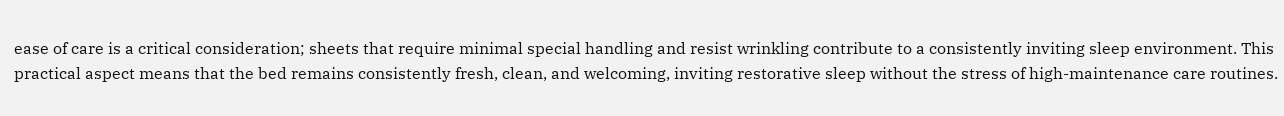ease of care is a critical consideration; sheets that require minimal special handling and resist wrinkling contribute to a consistently inviting sleep environment. This practical aspect means that the bed remains consistently fresh, clean, and welcoming, inviting restorative sleep without the stress of high-maintenance care routines.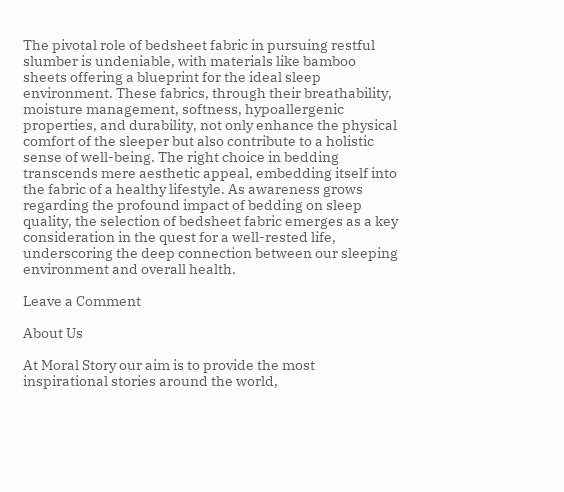The pivotal role of bedsheet fabric in pursuing restful slumber is undeniable, with materials like bamboo sheets offering a blueprint for the ideal sleep environment. These fabrics, through their breathability, moisture management, softness, hypoallergenic properties, and durability, not only enhance the physical comfort of the sleeper but also contribute to a holistic sense of well-being. The right choice in bedding transcends mere aesthetic appeal, embedding itself into the fabric of a healthy lifestyle. As awareness grows regarding the profound impact of bedding on sleep quality, the selection of bedsheet fabric emerges as a key consideration in the quest for a well-rested life, underscoring the deep connection between our sleeping environment and overall health.

Leave a Comment

About Us

At Moral Story our aim is to provide the most inspirational stories around the world,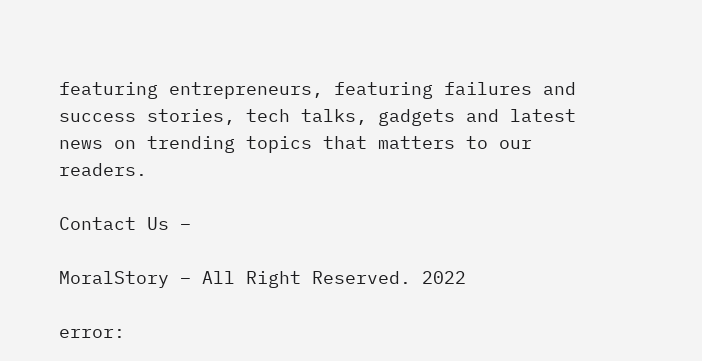featuring entrepreneurs, featuring failures and success stories, tech talks, gadgets and latest news on trending topics that matters to our readers.

Contact Us –

MoralStory – All Right Reserved. 2022

error: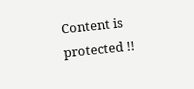Content is protected !!